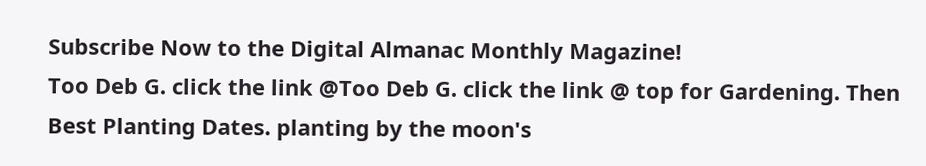Subscribe Now to the Digital Almanac Monthly Magazine!
Too Deb G. click the link @Too Deb G. click the link @ top for Gardening. Then Best Planting Dates. planting by the moon's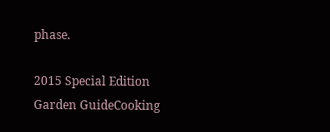phase.

2015 Special Edition Garden GuideCooking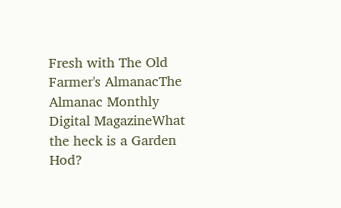Fresh with The Old Farmer's AlmanacThe Almanac Monthly Digital MagazineWhat the heck is a Garden Hod?